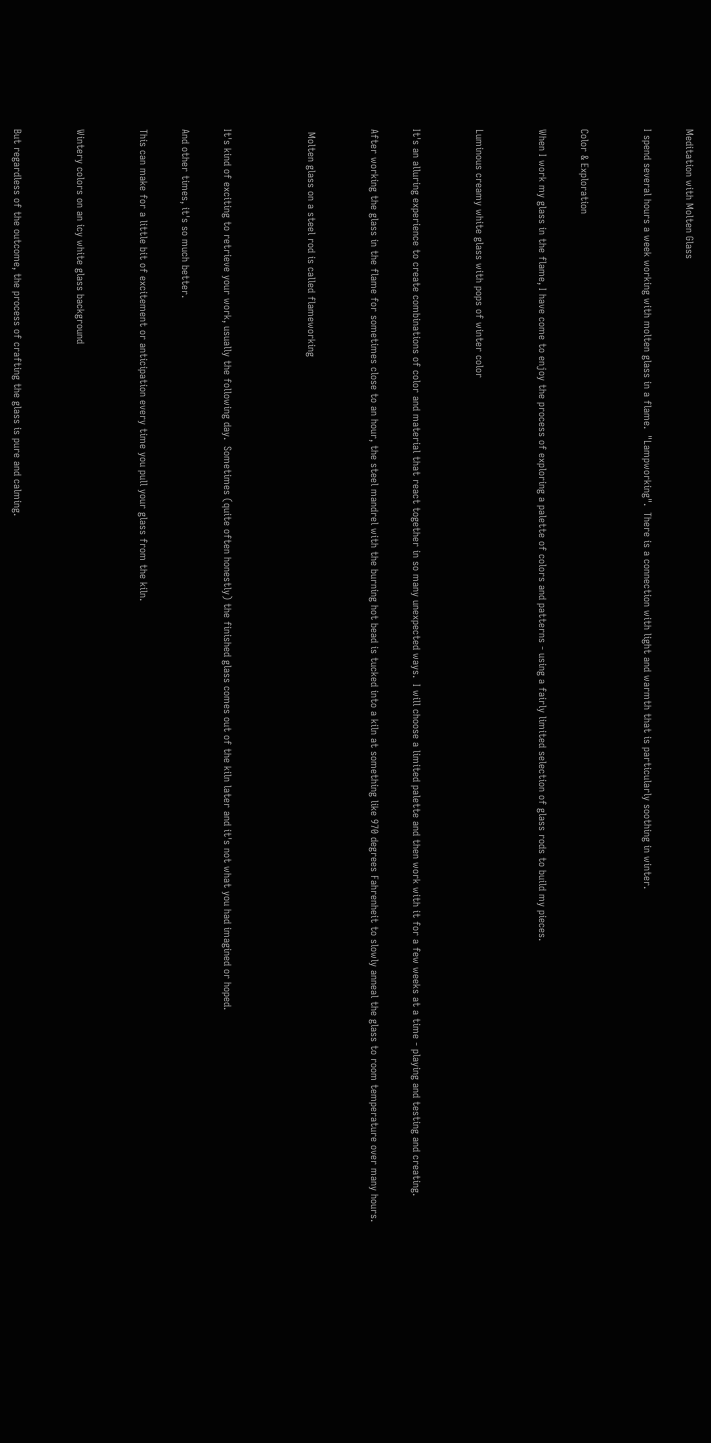Meditation with Molten Glass

I spend several hours a week working with molten glass in a flame.  "Lampworking".  There is a connection with light and warmth that is particularly soothing in winter.


Color & Exploration

When I work my glass in the flame, I have come to enjoy the process of exploring a palette of colors and patterns - using a fairly limited selection of glass rods to build my pieces.


Luminous creamy white glass with pops of winter color


It's an alluring experience to create combinations of color and material that react together in so many unexpected ways.  I will choose a limited palette and then work with it for a few weeks at a time - playing and testing and creating.

After working the glass in the flame for sometimes close to an hour, the steel mandrel with the burning hot bead is tucked into a kiln at something like 970 degrees Fahrenheit to slowly anneal the glass to room temperature over many hours.


 Molten glass on a steel rod is called flameworking



It's kind of exciting to retrieve your work, usually the following day.  Sometimes (quite often honestly) the finished glass comes out of the kiln later and it's not what you had imagined or hoped.

And other times, it's so much better.

This can make for a little bit of excitement or anticipation every time you pull your glass from the kiln.


Wintery colors on an icy white glass background


But regardless of the outcome, the process of crafting the glass is pure and calming.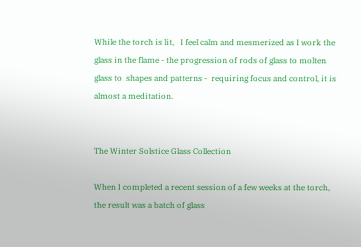While the torch is lit,   I feel calm and mesmerized as I work the glass in the flame - the progression of rods of glass to molten glass to  shapes and patterns -  requiring focus and control, it is almost a meditation.


The Winter Solstice Glass Collection

When I completed a recent session of a few weeks at the torch, the result was a batch of glass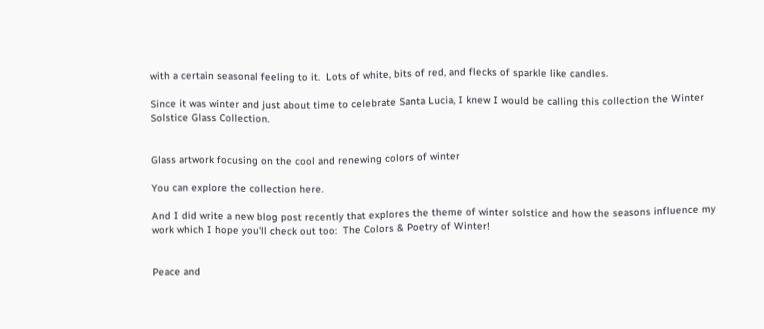with a certain seasonal feeling to it.  Lots of white, bits of red, and flecks of sparkle like candles.

Since it was winter and just about time to celebrate Santa Lucia, I knew I would be calling this collection the Winter Solstice Glass Collection.


Glass artwork focusing on the cool and renewing colors of winter

You can explore the collection here.

And I did write a new blog post recently that explores the theme of winter solstice and how the seasons influence my work which I hope you'll check out too:  The Colors & Poetry of Winter!


Peace and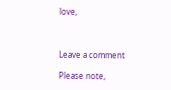love,



Leave a comment

Please note,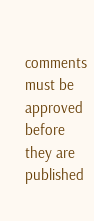comments must be approved before they are published